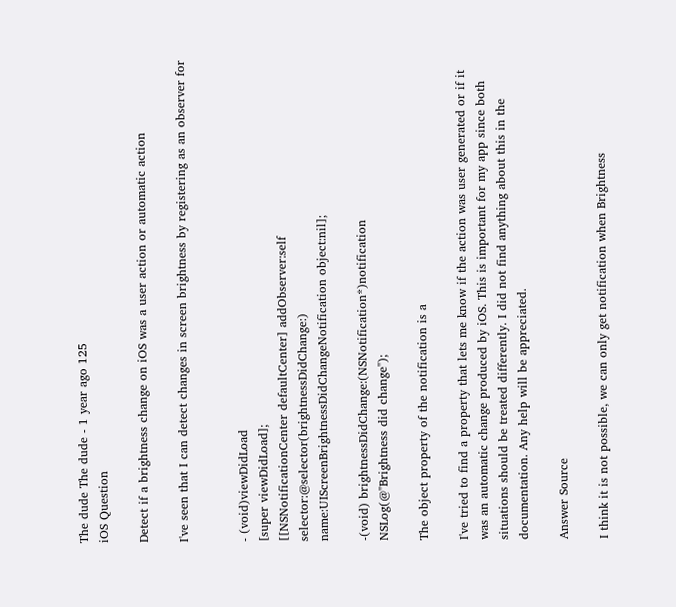The dude The dude - 1 year ago 125
iOS Question

Detect if a brightness change on iOS was a user action or automatic action

I've seen that I can detect changes in screen brightness by registering as an observer for


- (void)viewDidLoad
[super viewDidLoad];
[[NSNotificationCenter defaultCenter] addObserver:self selector:@selector(brightnessDidChange:) name:UIScreenBrightnessDidChangeNotification object:nil];

-(void) brightnessDidChange:(NSNotification*)notification
NSLog(@"Brightness did change");

The object property of the notification is a

I've tried to find a property that lets me know if the action was user generated or if it was an automatic change produced by iOS. This is important for my app since both situations should be treated differently. I did not find anything about this in the documentation. Any help will be appreciated.

Answer Source

I think it is not possible, we can only get notification when Brightness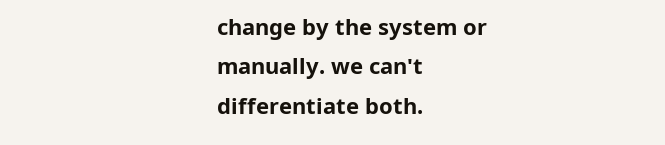change by the system or manually. we can't differentiate both.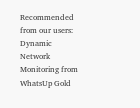Recommended from our users: Dynamic Network Monitoring from WhatsUp Gold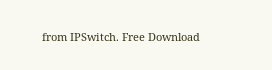from IPSwitch. Free Download